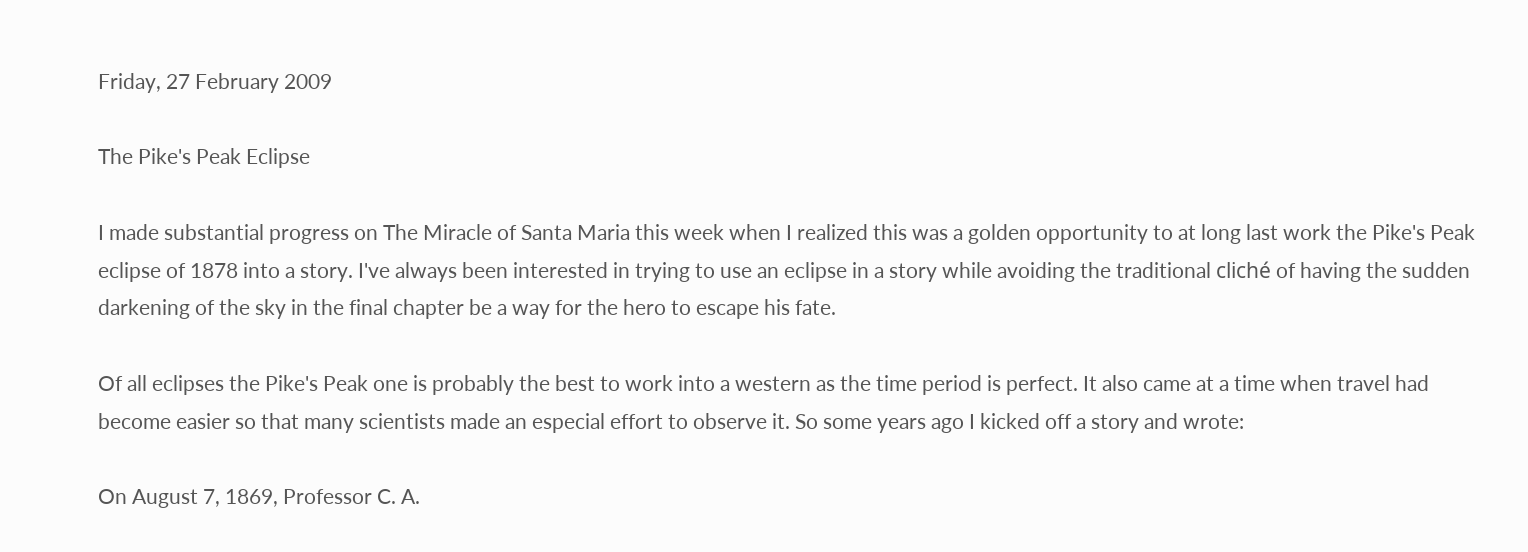Friday, 27 February 2009

The Pike's Peak Eclipse

I made substantial progress on The Miracle of Santa Maria this week when I realized this was a golden opportunity to at long last work the Pike's Peak eclipse of 1878 into a story. I've always been interested in trying to use an eclipse in a story while avoiding the traditional cliché of having the sudden darkening of the sky in the final chapter be a way for the hero to escape his fate.

Of all eclipses the Pike's Peak one is probably the best to work into a western as the time period is perfect. It also came at a time when travel had become easier so that many scientists made an especial effort to observe it. So some years ago I kicked off a story and wrote:

On August 7, 1869, Professor C. A.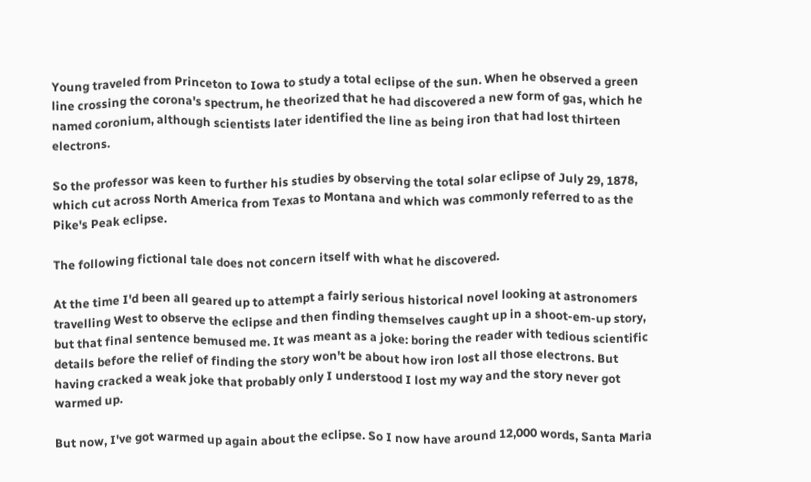Young traveled from Princeton to Iowa to study a total eclipse of the sun. When he observed a green line crossing the corona's spectrum, he theorized that he had discovered a new form of gas, which he named coronium, although scientists later identified the line as being iron that had lost thirteen electrons.

So the professor was keen to further his studies by observing the total solar eclipse of July 29, 1878, which cut across North America from Texas to Montana and which was commonly referred to as the Pike's Peak eclipse.

The following fictional tale does not concern itself with what he discovered.

At the time I'd been all geared up to attempt a fairly serious historical novel looking at astronomers travelling West to observe the eclipse and then finding themselves caught up in a shoot-em-up story, but that final sentence bemused me. It was meant as a joke: boring the reader with tedious scientific details before the relief of finding the story won't be about how iron lost all those electrons. But having cracked a weak joke that probably only I understood I lost my way and the story never got warmed up.

But now, I've got warmed up again about the eclipse. So I now have around 12,000 words, Santa Maria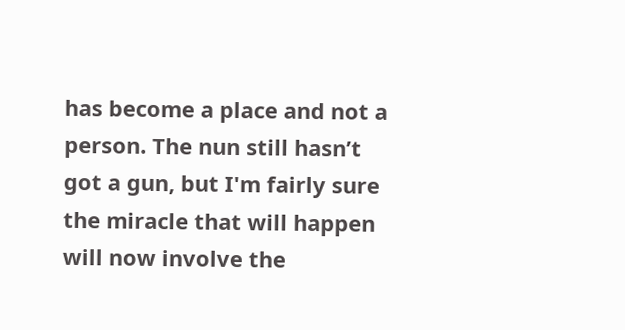has become a place and not a person. The nun still hasn’t got a gun, but I'm fairly sure the miracle that will happen will now involve the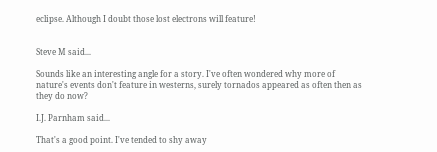eclipse. Although I doubt those lost electrons will feature!


Steve M said...

Sounds like an interesting angle for a story. I've often wondered why more of nature's events don't feature in westerns, surely tornados appeared as often then as they do now?

I.J. Parnham said...

That's a good point. I've tended to shy away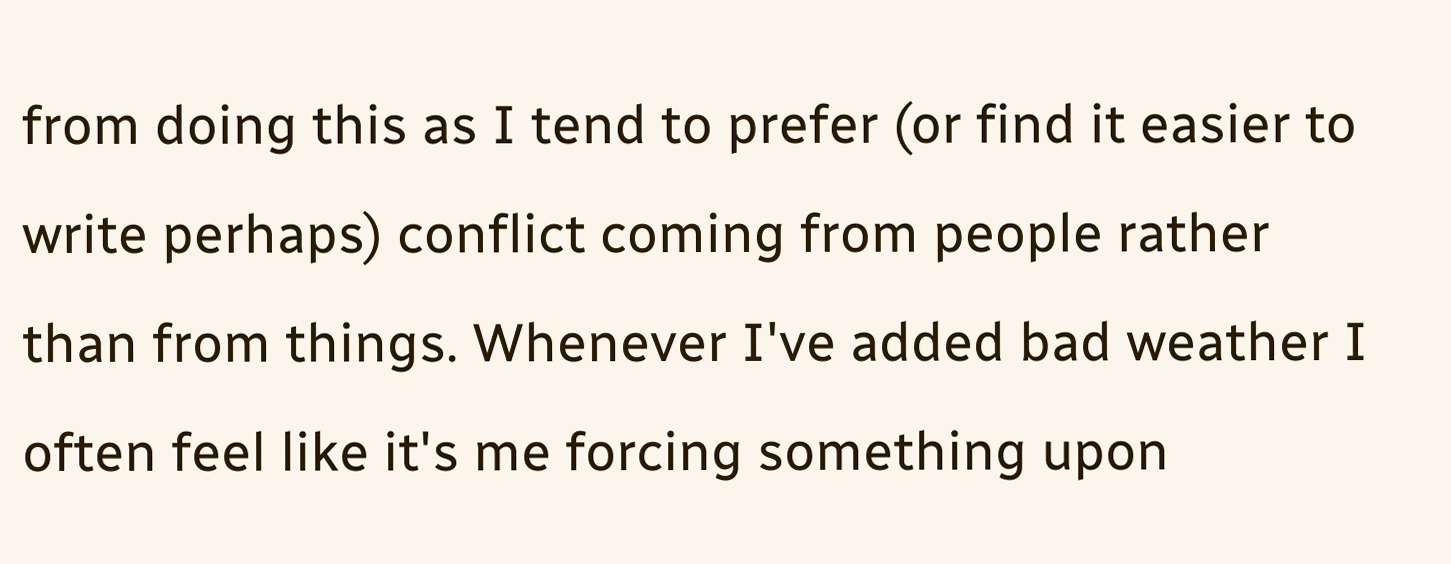from doing this as I tend to prefer (or find it easier to write perhaps) conflict coming from people rather than from things. Whenever I've added bad weather I often feel like it's me forcing something upon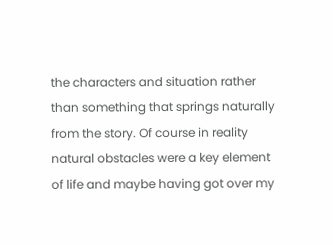the characters and situation rather than something that springs naturally from the story. Of course in reality natural obstacles were a key element of life and maybe having got over my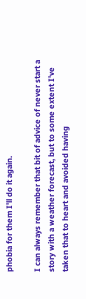phobia for them I'll do it again.

I can always remember that bit of advice of never start a story with a weather forecast, but to some extent I've taken that to heart and avoided having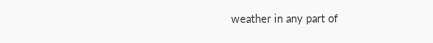weather in any part of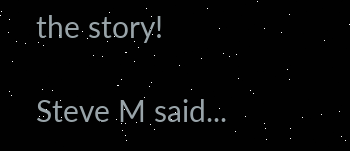the story!

Steve M said...